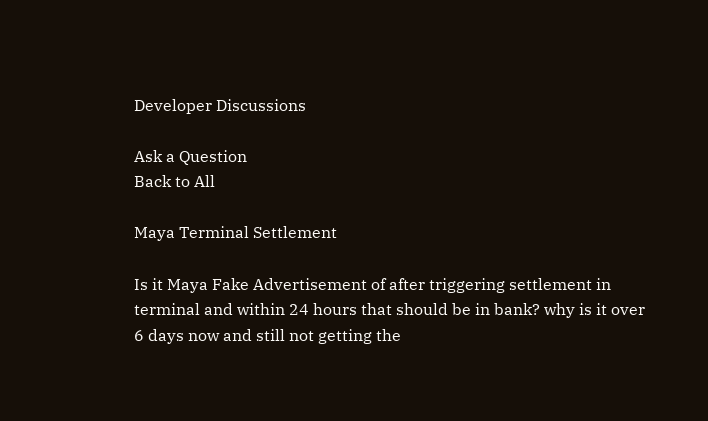Developer Discussions

Ask a Question
Back to All

Maya Terminal Settlement

Is it Maya Fake Advertisement of after triggering settlement in terminal and within 24 hours that should be in bank? why is it over 6 days now and still not getting the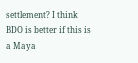settlement? I think BDO is better if this is a Maya